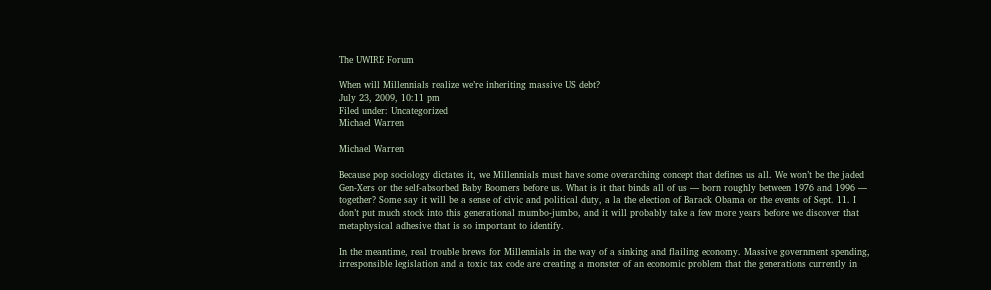The UWIRE Forum

When will Millennials realize we’re inheriting massive US debt?
July 23, 2009, 10:11 pm
Filed under: Uncategorized
Michael Warren

Michael Warren

Because pop sociology dictates it, we Millennials must have some overarching concept that defines us all. We won’t be the jaded Gen-Xers or the self-absorbed Baby Boomers before us. What is it that binds all of us — born roughly between 1976 and 1996 — together? Some say it will be a sense of civic and political duty, a la the election of Barack Obama or the events of Sept. 11. I don’t put much stock into this generational mumbo-jumbo, and it will probably take a few more years before we discover that metaphysical adhesive that is so important to identify.

In the meantime, real trouble brews for Millennials in the way of a sinking and flailing economy. Massive government spending, irresponsible legislation and a toxic tax code are creating a monster of an economic problem that the generations currently in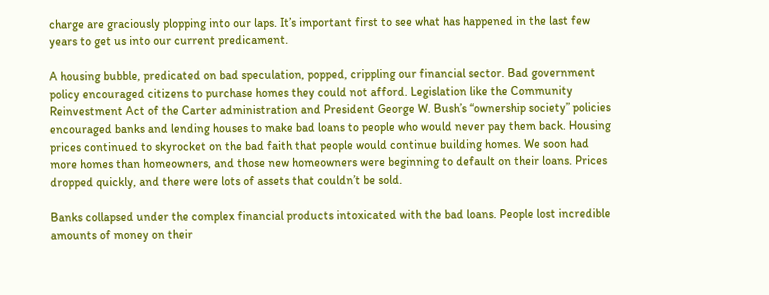charge are graciously plopping into our laps. It’s important first to see what has happened in the last few years to get us into our current predicament.

A housing bubble, predicated on bad speculation, popped, crippling our financial sector. Bad government policy encouraged citizens to purchase homes they could not afford. Legislation like the Community Reinvestment Act of the Carter administration and President George W. Bush’s “ownership society” policies encouraged banks and lending houses to make bad loans to people who would never pay them back. Housing prices continued to skyrocket on the bad faith that people would continue building homes. We soon had more homes than homeowners, and those new homeowners were beginning to default on their loans. Prices dropped quickly, and there were lots of assets that couldn’t be sold.

Banks collapsed under the complex financial products intoxicated with the bad loans. People lost incredible amounts of money on their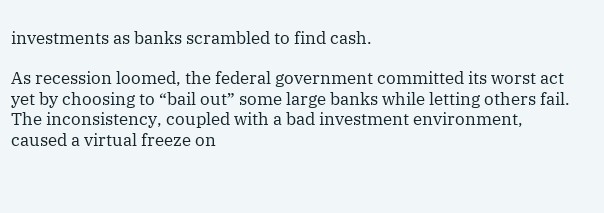investments as banks scrambled to find cash.

As recession loomed, the federal government committed its worst act yet by choosing to “bail out” some large banks while letting others fail. The inconsistency, coupled with a bad investment environment, caused a virtual freeze on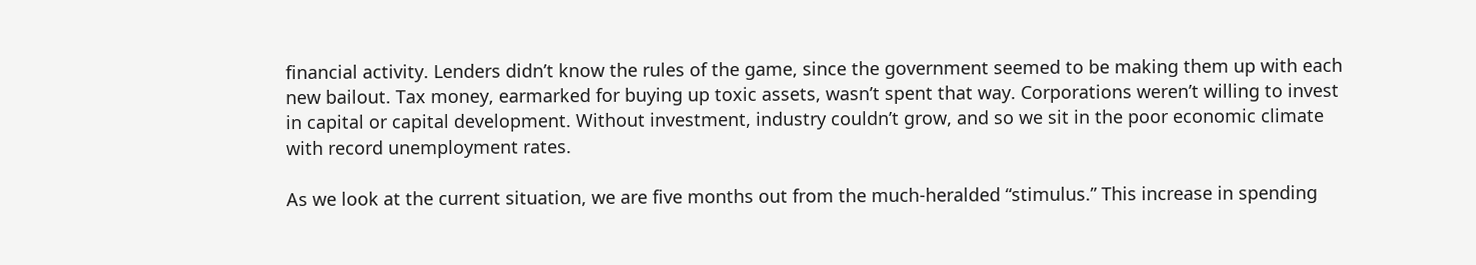financial activity. Lenders didn’t know the rules of the game, since the government seemed to be making them up with each new bailout. Tax money, earmarked for buying up toxic assets, wasn’t spent that way. Corporations weren’t willing to invest in capital or capital development. Without investment, industry couldn’t grow, and so we sit in the poor economic climate with record unemployment rates.

As we look at the current situation, we are five months out from the much-heralded “stimulus.” This increase in spending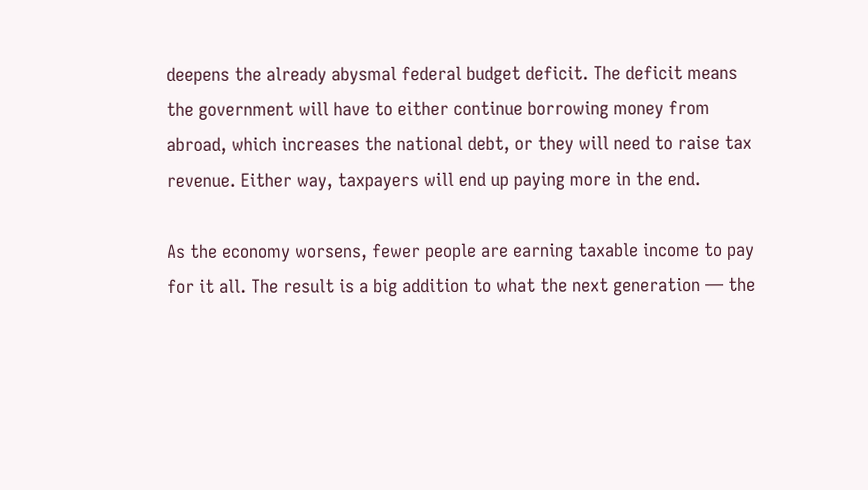deepens the already abysmal federal budget deficit. The deficit means the government will have to either continue borrowing money from abroad, which increases the national debt, or they will need to raise tax revenue. Either way, taxpayers will end up paying more in the end.

As the economy worsens, fewer people are earning taxable income to pay for it all. The result is a big addition to what the next generation — the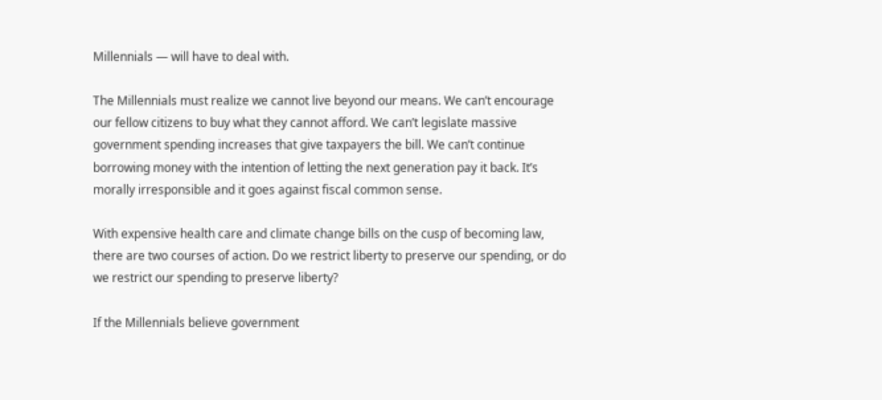Millennials — will have to deal with.

The Millennials must realize we cannot live beyond our means. We can’t encourage our fellow citizens to buy what they cannot afford. We can’t legislate massive government spending increases that give taxpayers the bill. We can’t continue borrowing money with the intention of letting the next generation pay it back. It’s morally irresponsible and it goes against fiscal common sense.

With expensive health care and climate change bills on the cusp of becoming law, there are two courses of action. Do we restrict liberty to preserve our spending, or do we restrict our spending to preserve liberty?

If the Millennials believe government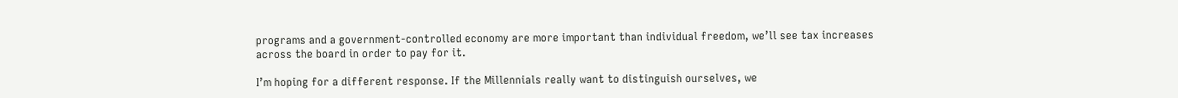programs and a government-controlled economy are more important than individual freedom, we’ll see tax increases across the board in order to pay for it.

I’m hoping for a different response. If the Millennials really want to distinguish ourselves, we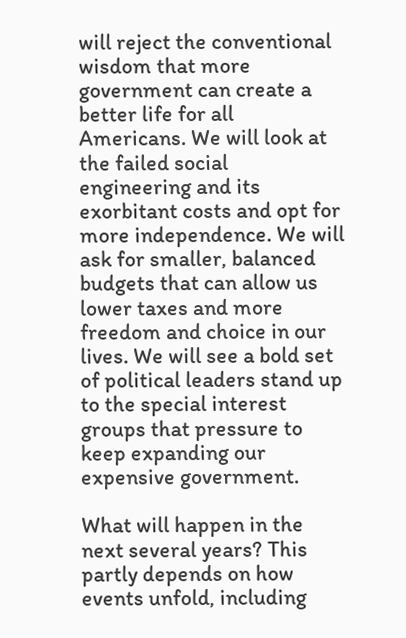will reject the conventional wisdom that more government can create a better life for all Americans. We will look at the failed social engineering and its exorbitant costs and opt for more independence. We will ask for smaller, balanced budgets that can allow us lower taxes and more freedom and choice in our lives. We will see a bold set of political leaders stand up to the special interest groups that pressure to keep expanding our expensive government.

What will happen in the next several years? This partly depends on how events unfold, including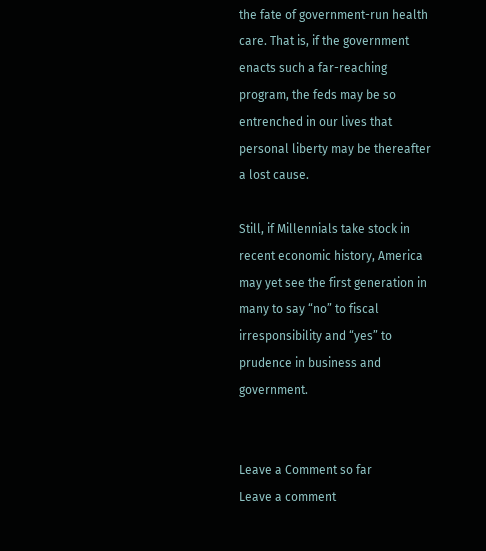the fate of government-run health care. That is, if the government enacts such a far-reaching program, the feds may be so entrenched in our lives that personal liberty may be thereafter a lost cause.

Still, if Millennials take stock in recent economic history, America may yet see the first generation in many to say “no” to fiscal irresponsibility and “yes” to prudence in business and government.


Leave a Comment so far
Leave a comment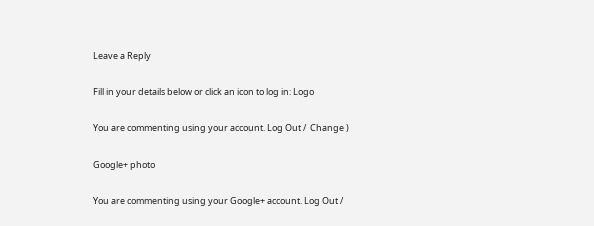Leave a Reply

Fill in your details below or click an icon to log in: Logo

You are commenting using your account. Log Out /  Change )

Google+ photo

You are commenting using your Google+ account. Log Out /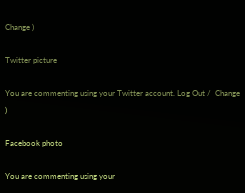Change )

Twitter picture

You are commenting using your Twitter account. Log Out /  Change )

Facebook photo

You are commenting using your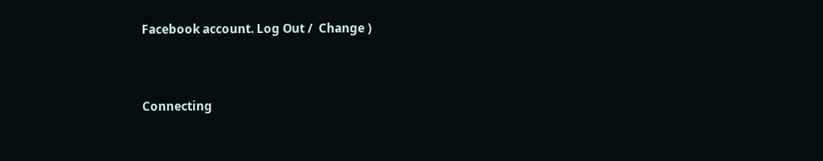Facebook account. Log Out /  Change )


Connecting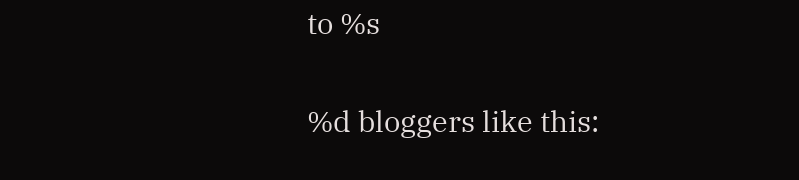to %s

%d bloggers like this: